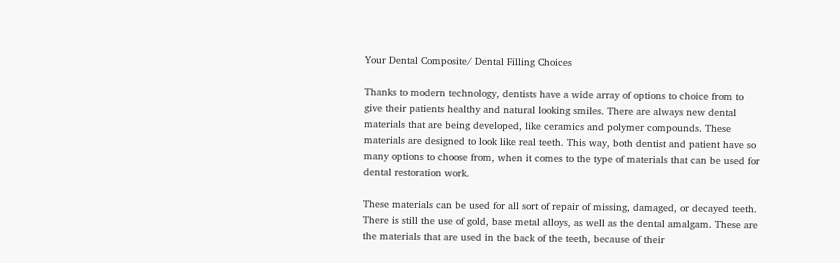Your Dental Composite/ Dental Filling Choices

Thanks to modern technology, dentists have a wide array of options to choice from to give their patients healthy and natural looking smiles. There are always new dental materials that are being developed, like ceramics and polymer compounds. These materials are designed to look like real teeth. This way, both dentist and patient have so many options to choose from, when it comes to the type of materials that can be used for dental restoration work.

These materials can be used for all sort of repair of missing, damaged, or decayed teeth. There is still the use of gold, base metal alloys, as well as the dental amalgam. These are the materials that are used in the back of the teeth, because of their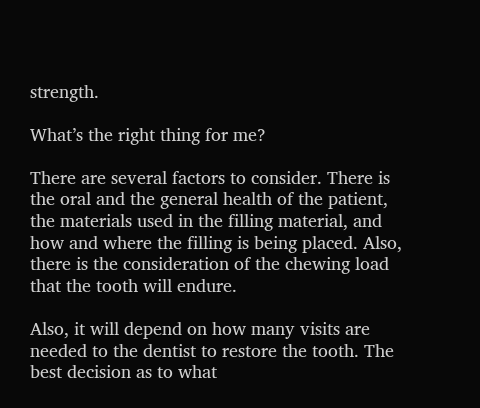strength.

What’s the right thing for me?

There are several factors to consider. There is the oral and the general health of the patient, the materials used in the filling material, and how and where the filling is being placed. Also, there is the consideration of the chewing load that the tooth will endure.

Also, it will depend on how many visits are needed to the dentist to restore the tooth. The best decision as to what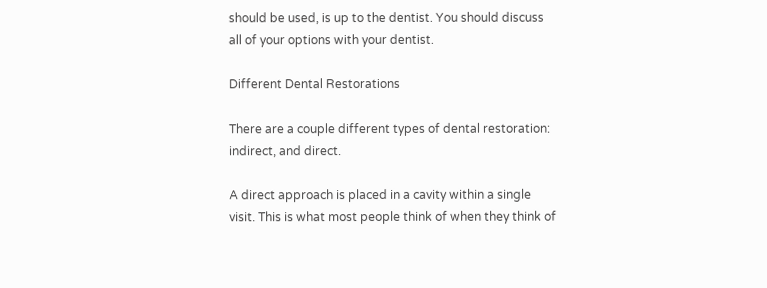should be used, is up to the dentist. You should discuss all of your options with your dentist.

Different Dental Restorations

There are a couple different types of dental restoration: indirect, and direct.

A direct approach is placed in a cavity within a single visit. This is what most people think of when they think of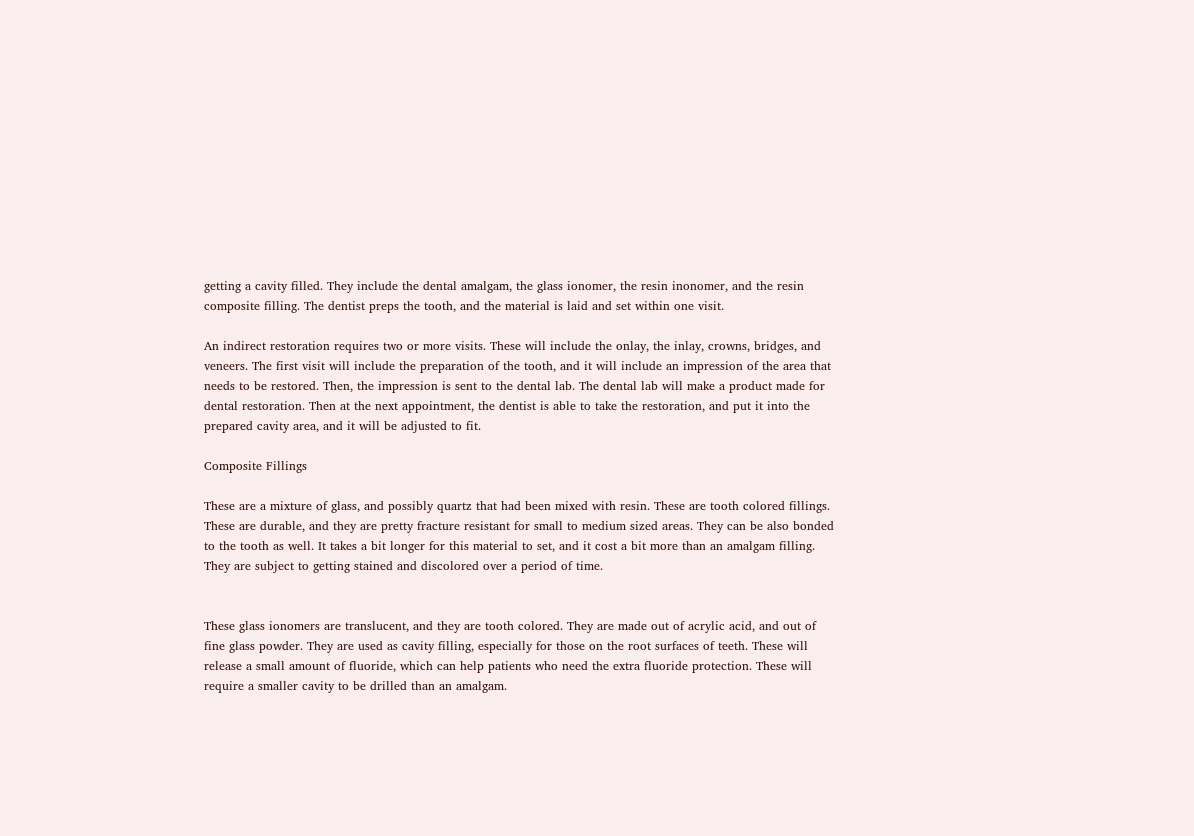getting a cavity filled. They include the dental amalgam, the glass ionomer, the resin inonomer, and the resin composite filling. The dentist preps the tooth, and the material is laid and set within one visit.

An indirect restoration requires two or more visits. These will include the onlay, the inlay, crowns, bridges, and veneers. The first visit will include the preparation of the tooth, and it will include an impression of the area that needs to be restored. Then, the impression is sent to the dental lab. The dental lab will make a product made for dental restoration. Then at the next appointment, the dentist is able to take the restoration, and put it into the prepared cavity area, and it will be adjusted to fit.

Composite Fillings

These are a mixture of glass, and possibly quartz that had been mixed with resin. These are tooth colored fillings. These are durable, and they are pretty fracture resistant for small to medium sized areas. They can be also bonded to the tooth as well. It takes a bit longer for this material to set, and it cost a bit more than an amalgam filling. They are subject to getting stained and discolored over a period of time.


These glass ionomers are translucent, and they are tooth colored. They are made out of acrylic acid, and out of fine glass powder. They are used as cavity filling, especially for those on the root surfaces of teeth. These will release a small amount of fluoride, which can help patients who need the extra fluoride protection. These will require a smaller cavity to be drilled than an amalgam.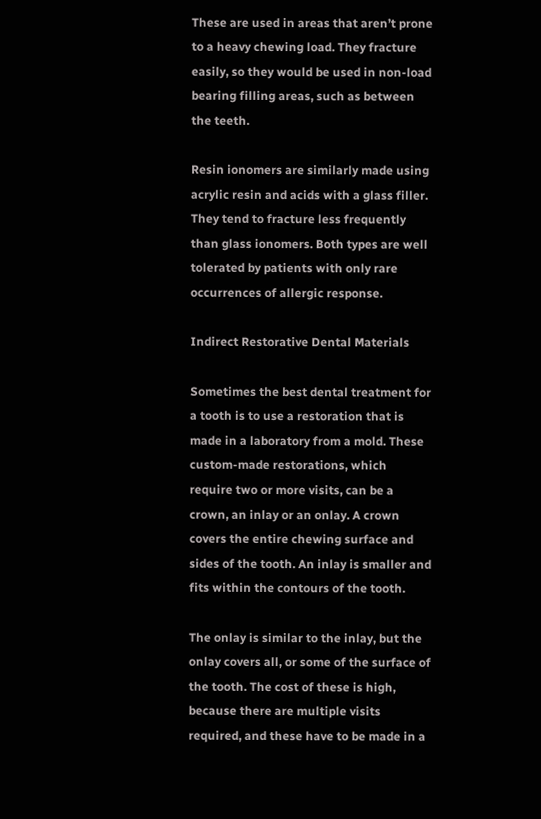These are used in areas that aren’t prone to a heavy chewing load. They fracture easily, so they would be used in non-load bearing filling areas, such as between the teeth.

Resin ionomers are similarly made using acrylic resin and acids with a glass filler. They tend to fracture less frequently than glass ionomers. Both types are well tolerated by patients with only rare occurrences of allergic response.

Indirect Restorative Dental Materials

Sometimes the best dental treatment for a tooth is to use a restoration that is made in a laboratory from a mold. These custom-made restorations, which require two or more visits, can be a crown, an inlay or an onlay. A crown covers the entire chewing surface and sides of the tooth. An inlay is smaller and fits within the contours of the tooth.

The onlay is similar to the inlay, but the onlay covers all, or some of the surface of the tooth. The cost of these is high, because there are multiple visits required, and these have to be made in a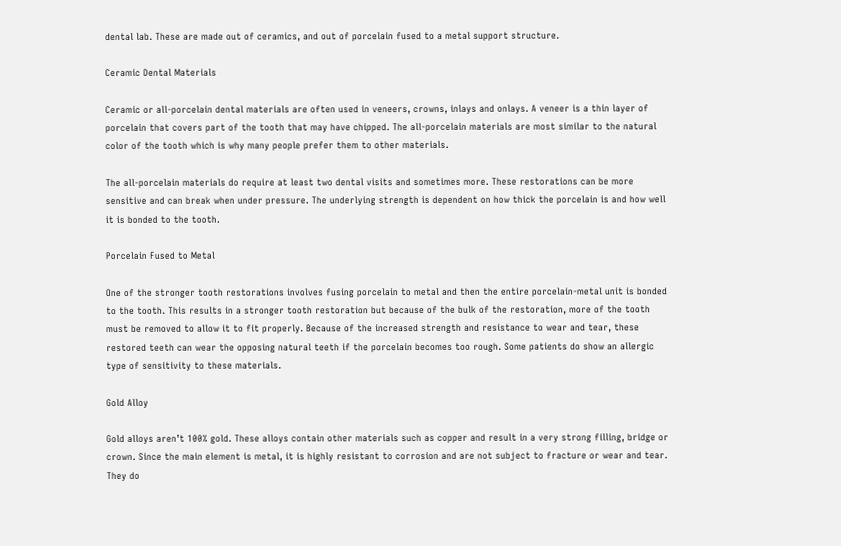dental lab. These are made out of ceramics, and out of porcelain fused to a metal support structure.

Ceramic Dental Materials

Ceramic or all-porcelain dental materials are often used in veneers, crowns, inlays and onlays. A veneer is a thin layer of porcelain that covers part of the tooth that may have chipped. The all-porcelain materials are most similar to the natural color of the tooth which is why many people prefer them to other materials.

The all-porcelain materials do require at least two dental visits and sometimes more. These restorations can be more sensitive and can break when under pressure. The underlying strength is dependent on how thick the porcelain is and how well it is bonded to the tooth.

Porcelain Fused to Metal

One of the stronger tooth restorations involves fusing porcelain to metal and then the entire porcelain-metal unit is bonded to the tooth. This results in a stronger tooth restoration but because of the bulk of the restoration, more of the tooth must be removed to allow it to fit properly. Because of the increased strength and resistance to wear and tear, these restored teeth can wear the opposing natural teeth if the porcelain becomes too rough. Some patients do show an allergic type of sensitivity to these materials.

Gold Alloy

Gold alloys aren’t 100% gold. These alloys contain other materials such as copper and result in a very strong filling, bridge or crown. Since the main element is metal, it is highly resistant to corrosion and are not subject to fracture or wear and tear. They do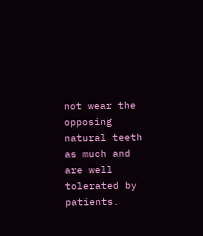not wear the opposing natural teeth as much and are well tolerated by patients.